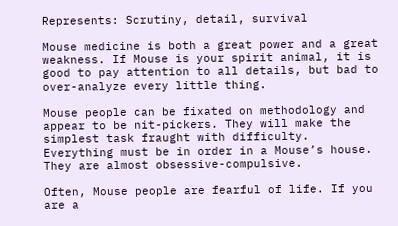Represents: Scrutiny, detail, survival

Mouse medicine is both a great power and a great weakness. If Mouse is your spirit animal, it is good to pay attention to all details, but bad to over-analyze every little thing.

Mouse people can be fixated on methodology and appear to be nit-pickers. They will make the simplest task fraught with difficulty. Everything must be in order in a Mouse’s house. They are almost obsessive-compulsive.

Often, Mouse people are fearful of life. If you are a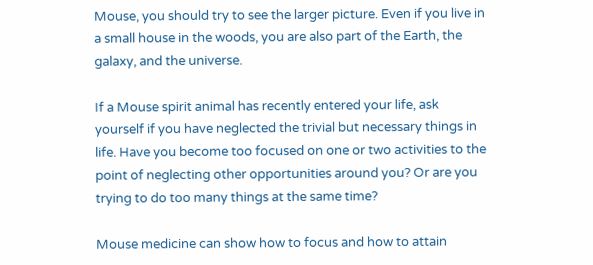Mouse, you should try to see the larger picture. Even if you live in a small house in the woods, you are also part of the Earth, the galaxy, and the universe.

If a Mouse spirit animal has recently entered your life, ask yourself if you have neglected the trivial but necessary things in life. Have you become too focused on one or two activities to the point of neglecting other opportunities around you? Or are you trying to do too many things at the same time?

Mouse medicine can show how to focus and how to attain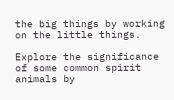the big things by working on the little things.

Explore the significance of some common spirit animals by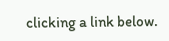clicking a link below.